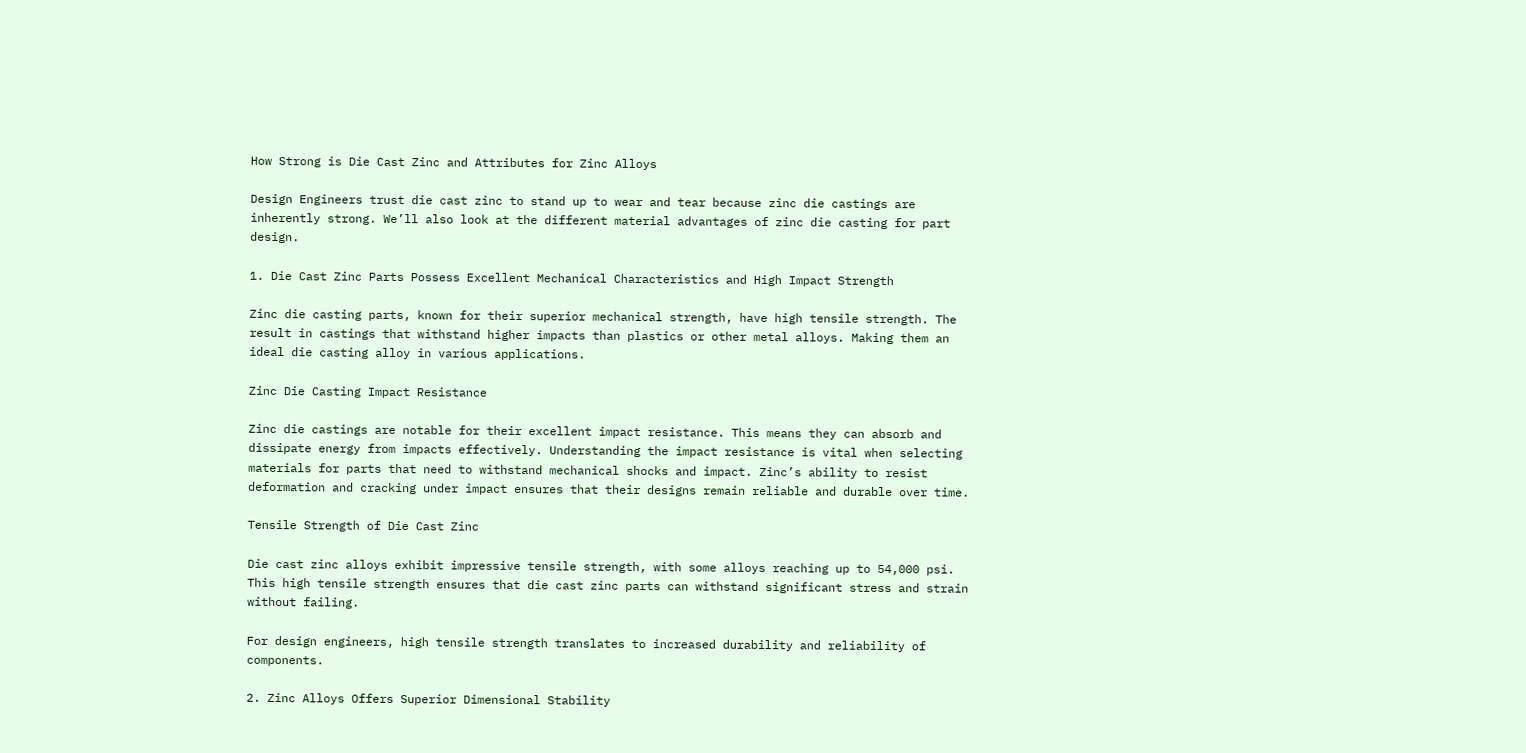How Strong is Die Cast Zinc and Attributes for Zinc Alloys

Design Engineers trust die cast zinc to stand up to wear and tear because zinc die castings are inherently strong. We’ll also look at the different material advantages of zinc die casting for part design.

1. Die Cast Zinc Parts Possess Excellent Mechanical Characteristics and High Impact Strength

Zinc die casting parts, known for their superior mechanical strength, have high tensile strength. The result in castings that withstand higher impacts than plastics or other metal alloys. Making them an ideal die casting alloy in various applications.

Zinc Die Casting Impact Resistance

Zinc die castings are notable for their excellent impact resistance. This means they can absorb and dissipate energy from impacts effectively. Understanding the impact resistance is vital when selecting materials for parts that need to withstand mechanical shocks and impact. Zinc’s ability to resist deformation and cracking under impact ensures that their designs remain reliable and durable over time.

Tensile Strength of Die Cast Zinc

Die cast zinc alloys exhibit impressive tensile strength, with some alloys reaching up to 54,000 psi. This high tensile strength ensures that die cast zinc parts can withstand significant stress and strain without failing.

For design engineers, high tensile strength translates to increased durability and reliability of components.

2. Zinc Alloys Offers Superior Dimensional Stability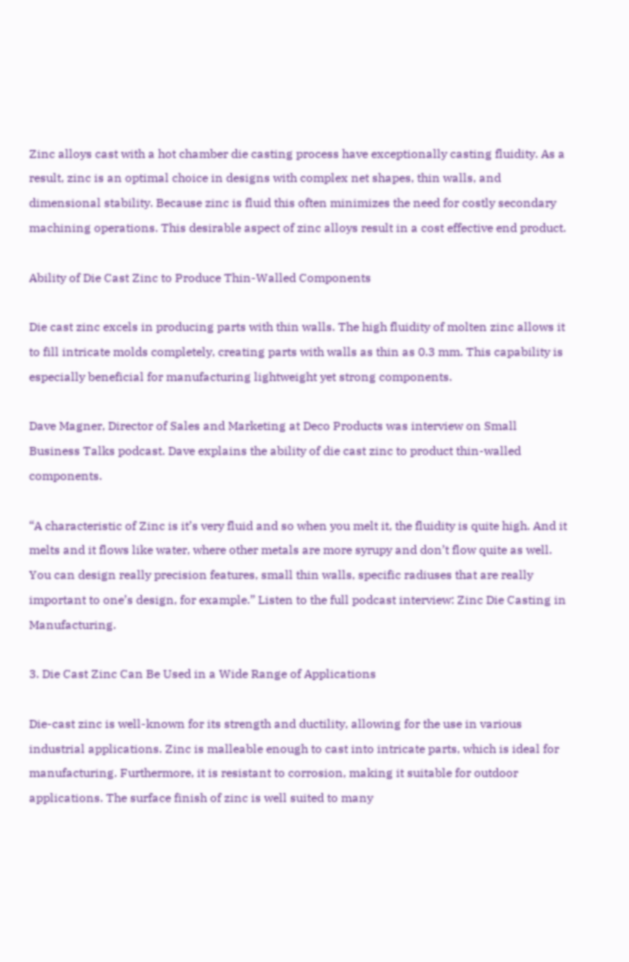Zinc alloys cast with a hot chamber die casting process have exceptionally casting fluidity. As a result, zinc is an optimal choice in designs with complex net shapes, thin walls, and dimensional stability. Because zinc is fluid this often minimizes the need for costly secondary machining operations. This desirable aspect of zinc alloys result in a cost effective end product.

Ability of Die Cast Zinc to Produce Thin-Walled Components

Die cast zinc excels in producing parts with thin walls. The high fluidity of molten zinc allows it to fill intricate molds completely, creating parts with walls as thin as 0.3 mm. This capability is especially beneficial for manufacturing lightweight yet strong components.

Dave Magner, Director of Sales and Marketing at Deco Products was interview on Small Business Talks podcast. Dave explains the ability of die cast zinc to product thin-walled components.

“A characteristic of Zinc is it’s very fluid and so when you melt it, the fluidity is quite high. And it melts and it flows like water, where other metals are more syrupy and don’t flow quite as well. You can design really precision features, small thin walls, specific radiuses that are really important to one’s design, for example.” Listen to the full podcast interview: Zinc Die Casting in Manufacturing.

3. Die Cast Zinc Can Be Used in a Wide Range of Applications

Die-cast zinc is well-known for its strength and ductility, allowing for the use in various industrial applications. Zinc is malleable enough to cast into intricate parts, which is ideal for manufacturing. Furthermore, it is resistant to corrosion, making it suitable for outdoor applications. The surface finish of zinc is well suited to many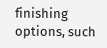finishing options, such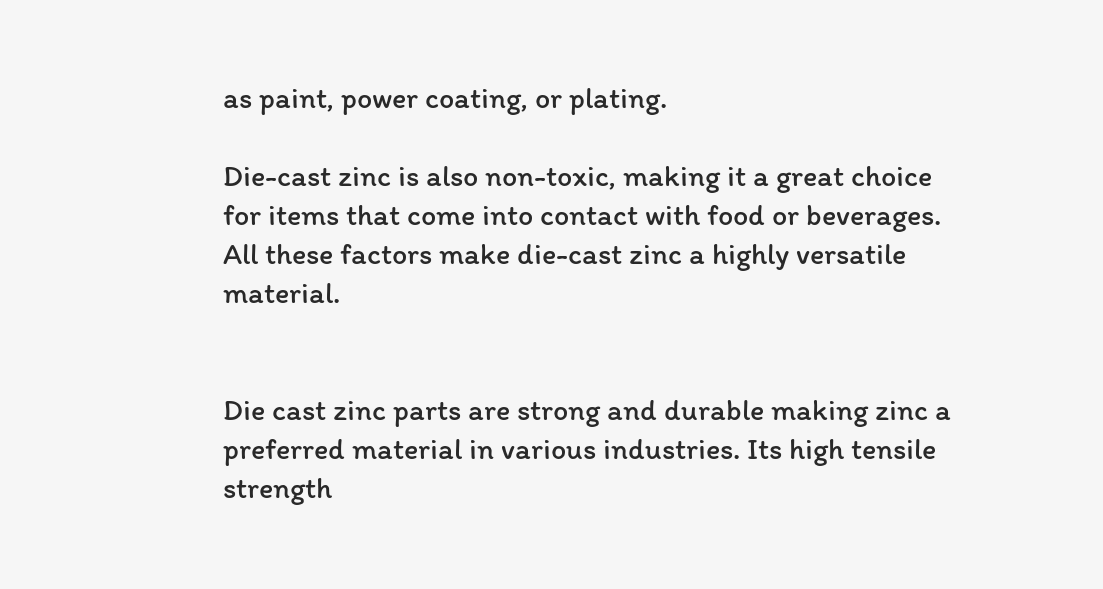as paint, power coating, or plating.

Die-cast zinc is also non-toxic, making it a great choice for items that come into contact with food or beverages. All these factors make die-cast zinc a highly versatile material.


Die cast zinc parts are strong and durable making zinc a preferred material in various industries. Its high tensile strength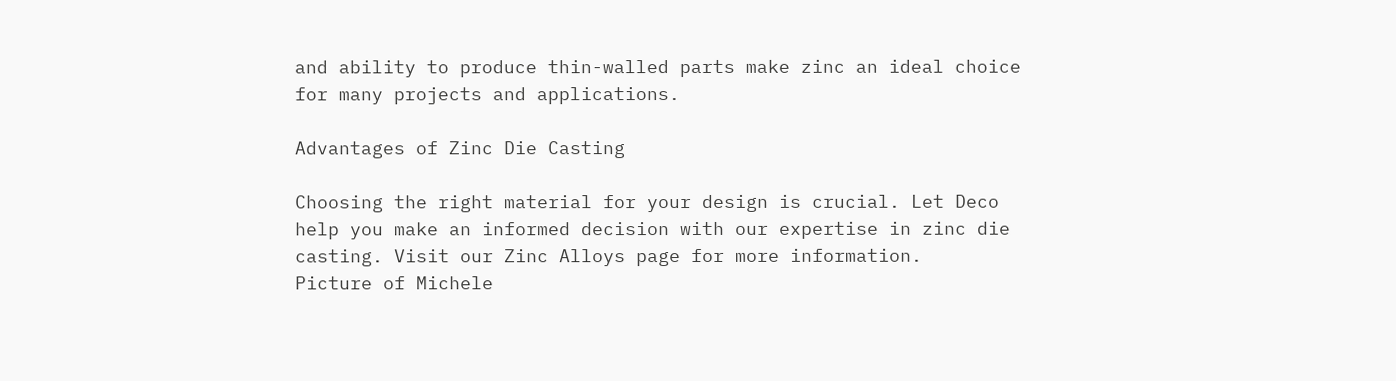and ability to produce thin-walled parts make zinc an ideal choice for many projects and applications.

Advantages of Zinc Die Casting

Choosing the right material for your design is crucial. Let Deco help you make an informed decision with our expertise in zinc die casting. Visit our Zinc Alloys page for more information.
Picture of Michele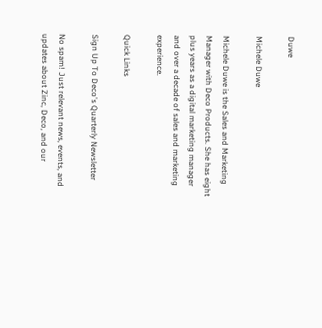Duwe

Michele Duwe

Michele Duwe is the Sales and Marketing Manager with Deco Products. She has eight plus years as a digital marketing manager and over a decade of sales and marketing experience.

Quick Links

Sign Up To Deco's Quarterly Newsletter

No spam! Just relevant news, events, and updates about Zinc, Deco, and our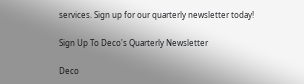services. Sign up for our quarterly newsletter today!

Sign Up To Deco's Quarterly Newsletter

Deco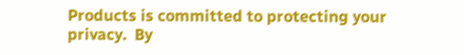Products is committed to protecting your privacy.  By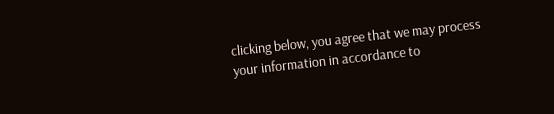clicking below, you agree that we may process your information in accordance to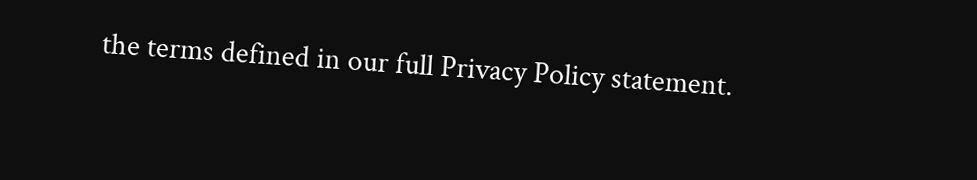the terms defined in our full Privacy Policy statement.